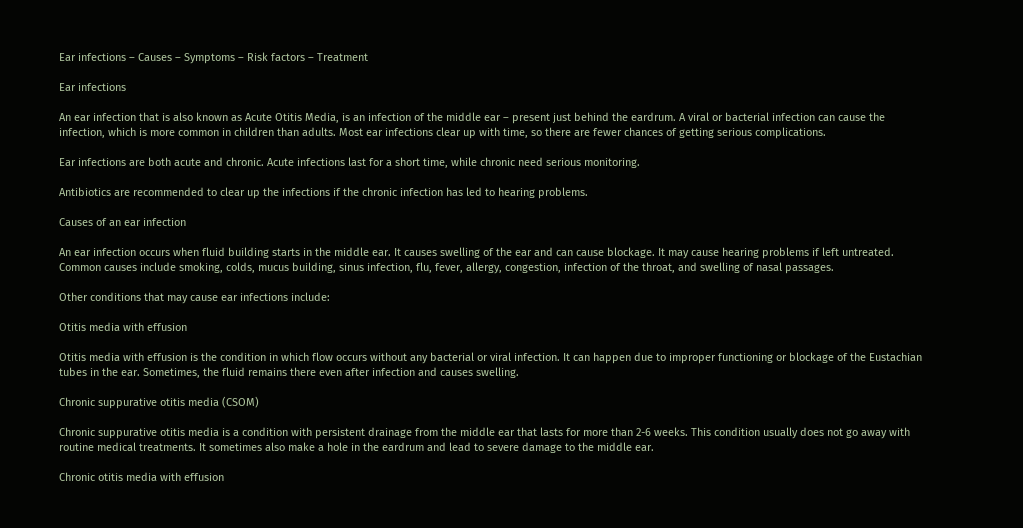Ear infections – Causes – Symptoms – Risk factors – Treatment

Ear infections

An ear infection that is also known as Acute Otitis Media, is an infection of the middle ear – present just behind the eardrum. A viral or bacterial infection can cause the infection, which is more common in children than adults. Most ear infections clear up with time, so there are fewer chances of getting serious complications.

Ear infections are both acute and chronic. Acute infections last for a short time, while chronic need serious monitoring.

Antibiotics are recommended to clear up the infections if the chronic infection has led to hearing problems.

Causes of an ear infection

An ear infection occurs when fluid building starts in the middle ear. It causes swelling of the ear and can cause blockage. It may cause hearing problems if left untreated. Common causes include smoking, colds, mucus building, sinus infection, flu, fever, allergy, congestion, infection of the throat, and swelling of nasal passages.

Other conditions that may cause ear infections include:

Otitis media with effusion

Otitis media with effusion is the condition in which flow occurs without any bacterial or viral infection. It can happen due to improper functioning or blockage of the Eustachian tubes in the ear. Sometimes, the fluid remains there even after infection and causes swelling.

Chronic suppurative otitis media (CSOM)

Chronic suppurative otitis media is a condition with persistent drainage from the middle ear that lasts for more than 2-6 weeks. This condition usually does not go away with routine medical treatments. It sometimes also make a hole in the eardrum and lead to severe damage to the middle ear.

Chronic otitis media with effusion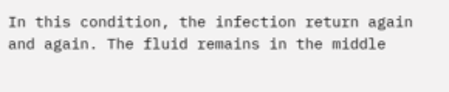In this condition, the infection return again and again. The fluid remains in the middle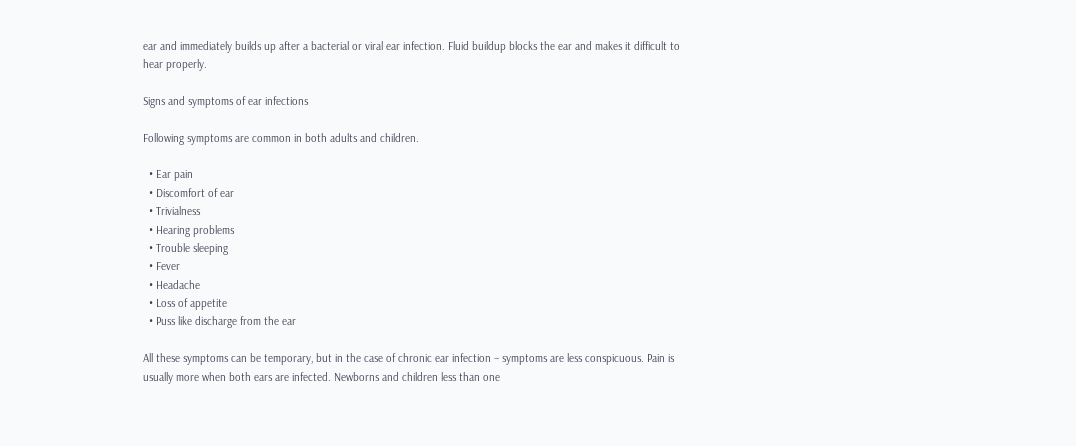ear and immediately builds up after a bacterial or viral ear infection. Fluid buildup blocks the ear and makes it difficult to hear properly.

Signs and symptoms of ear infections

Following symptoms are common in both adults and children.

  • Ear pain
  • Discomfort of ear
  • Trivialness
  • Hearing problems
  • Trouble sleeping
  • Fever
  • Headache
  • Loss of appetite
  • Puss like discharge from the ear

All these symptoms can be temporary, but in the case of chronic ear infection – symptoms are less conspicuous. Pain is usually more when both ears are infected. Newborns and children less than one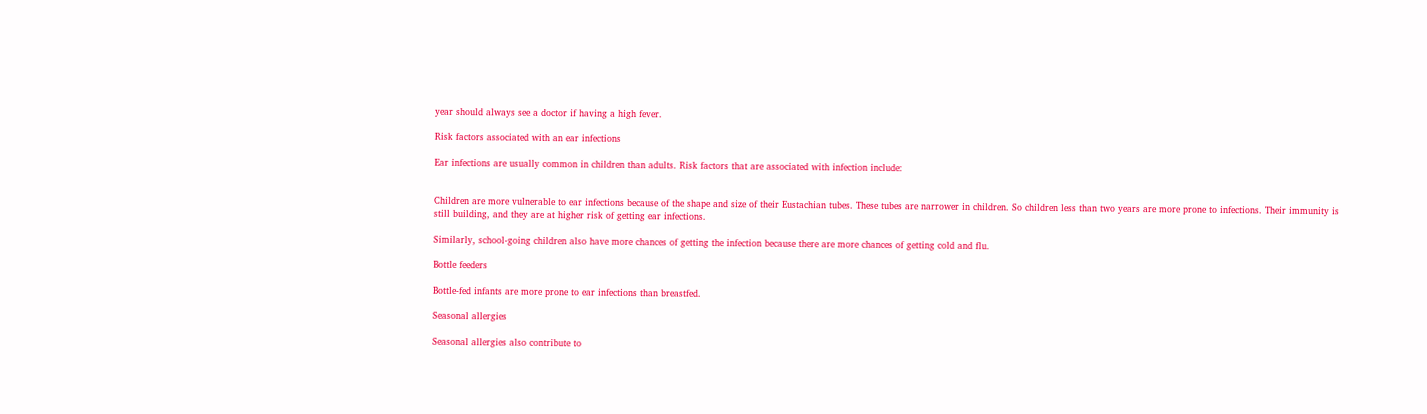year should always see a doctor if having a high fever.

Risk factors associated with an ear infections

Ear infections are usually common in children than adults. Risk factors that are associated with infection include:


Children are more vulnerable to ear infections because of the shape and size of their Eustachian tubes. These tubes are narrower in children. So children less than two years are more prone to infections. Their immunity is still building, and they are at higher risk of getting ear infections.

Similarly, school-going children also have more chances of getting the infection because there are more chances of getting cold and flu.

Bottle feeders

Bottle-fed infants are more prone to ear infections than breastfed.

Seasonal allergies

Seasonal allergies also contribute to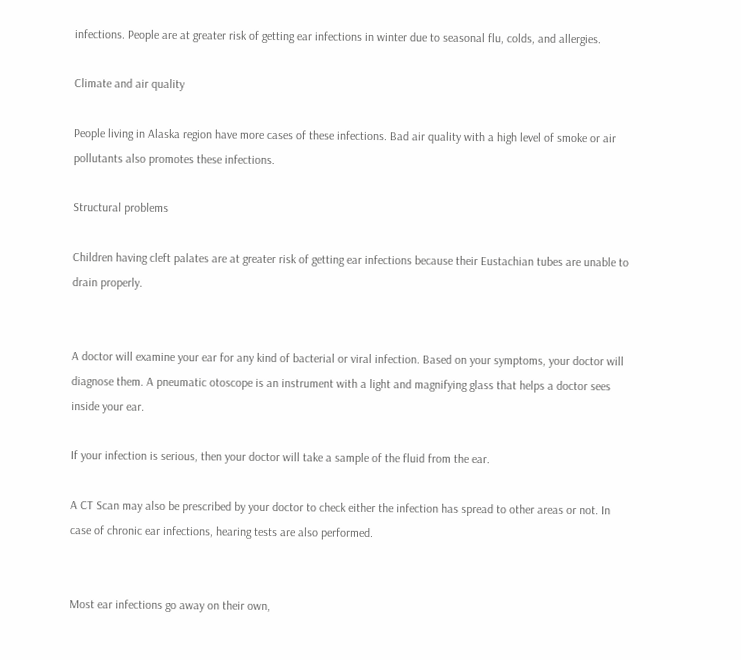infections. People are at greater risk of getting ear infections in winter due to seasonal flu, colds, and allergies.

Climate and air quality

People living in Alaska region have more cases of these infections. Bad air quality with a high level of smoke or air pollutants also promotes these infections.

Structural problems

Children having cleft palates are at greater risk of getting ear infections because their Eustachian tubes are unable to drain properly.


A doctor will examine your ear for any kind of bacterial or viral infection. Based on your symptoms, your doctor will diagnose them. A pneumatic otoscope is an instrument with a light and magnifying glass that helps a doctor sees inside your ear.

If your infection is serious, then your doctor will take a sample of the fluid from the ear.

A CT Scan may also be prescribed by your doctor to check either the infection has spread to other areas or not. In case of chronic ear infections, hearing tests are also performed.


Most ear infections go away on their own,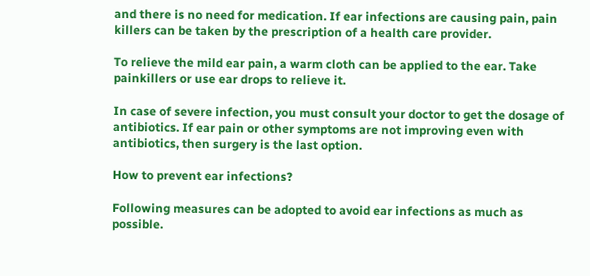and there is no need for medication. If ear infections are causing pain, pain killers can be taken by the prescription of a health care provider.

To relieve the mild ear pain, a warm cloth can be applied to the ear. Take painkillers or use ear drops to relieve it.

In case of severe infection, you must consult your doctor to get the dosage of antibiotics. If ear pain or other symptoms are not improving even with antibiotics, then surgery is the last option.

How to prevent ear infections?

Following measures can be adopted to avoid ear infections as much as possible.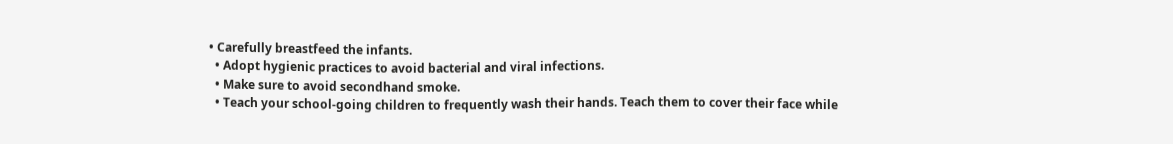• Carefully breastfeed the infants.
  • Adopt hygienic practices to avoid bacterial and viral infections.
  • Make sure to avoid secondhand smoke.
  • Teach your school-going children to frequently wash their hands. Teach them to cover their face while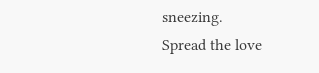sneezing.
Spread the love